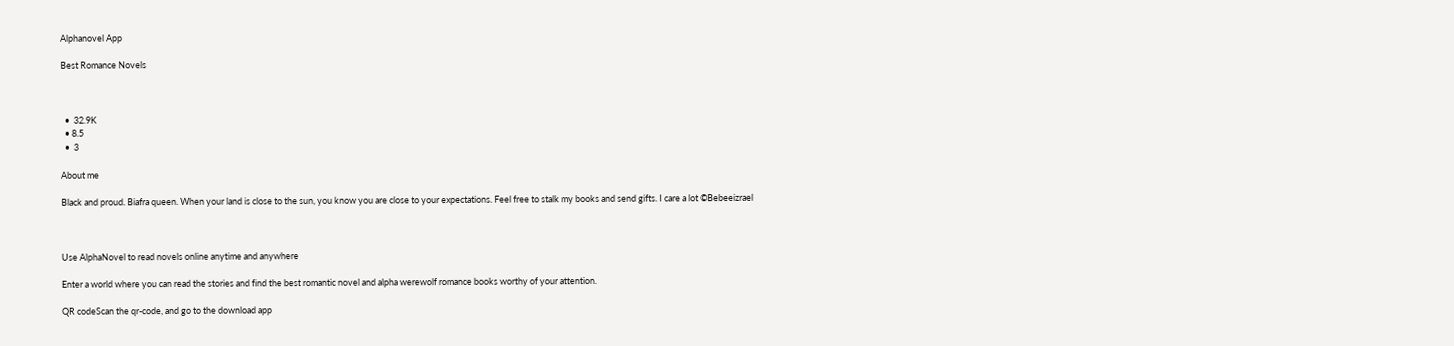Alphanovel App

Best Romance Novels



  •  32.9K
  • 8.5
  •  3

About me

Black and proud. Biafra queen. When your land is close to the sun, you know you are close to your expectations. Feel free to stalk my books and send gifts. I care a lot ©Bebeeizrael



Use AlphaNovel to read novels online anytime and anywhere

Enter a world where you can read the stories and find the best romantic novel and alpha werewolf romance books worthy of your attention.

QR codeScan the qr-code, and go to the download app